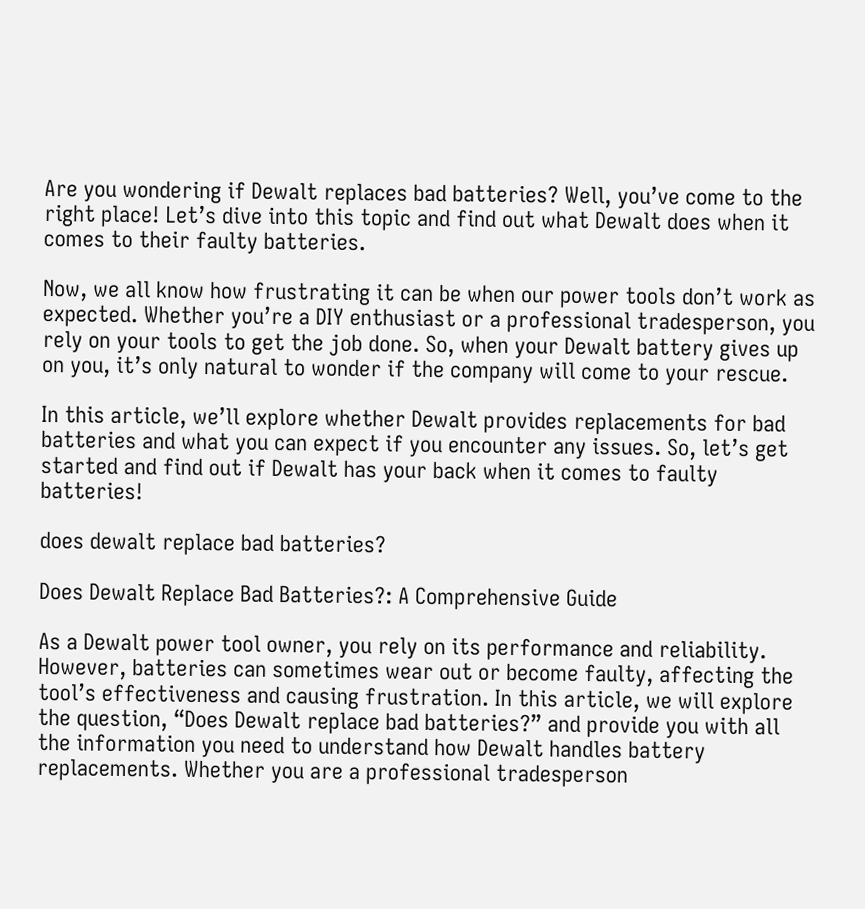Are you wondering if Dewalt replaces bad batteries? Well, you’ve come to the right place! Let’s dive into this topic and find out what Dewalt does when it comes to their faulty batteries.

Now, we all know how frustrating it can be when our power tools don’t work as expected. Whether you’re a DIY enthusiast or a professional tradesperson, you rely on your tools to get the job done. So, when your Dewalt battery gives up on you, it’s only natural to wonder if the company will come to your rescue.

In this article, we’ll explore whether Dewalt provides replacements for bad batteries and what you can expect if you encounter any issues. So, let’s get started and find out if Dewalt has your back when it comes to faulty batteries!

does dewalt replace bad batteries?

Does Dewalt Replace Bad Batteries?: A Comprehensive Guide

As a Dewalt power tool owner, you rely on its performance and reliability. However, batteries can sometimes wear out or become faulty, affecting the tool’s effectiveness and causing frustration. In this article, we will explore the question, “Does Dewalt replace bad batteries?” and provide you with all the information you need to understand how Dewalt handles battery replacements. Whether you are a professional tradesperson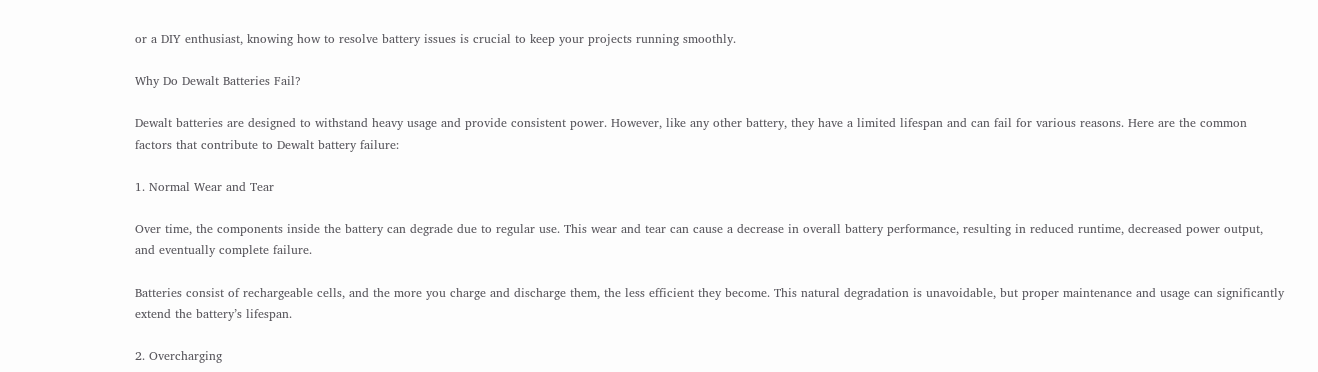or a DIY enthusiast, knowing how to resolve battery issues is crucial to keep your projects running smoothly.

Why Do Dewalt Batteries Fail?

Dewalt batteries are designed to withstand heavy usage and provide consistent power. However, like any other battery, they have a limited lifespan and can fail for various reasons. Here are the common factors that contribute to Dewalt battery failure:

1. Normal Wear and Tear

Over time, the components inside the battery can degrade due to regular use. This wear and tear can cause a decrease in overall battery performance, resulting in reduced runtime, decreased power output, and eventually complete failure.

Batteries consist of rechargeable cells, and the more you charge and discharge them, the less efficient they become. This natural degradation is unavoidable, but proper maintenance and usage can significantly extend the battery’s lifespan.

2. Overcharging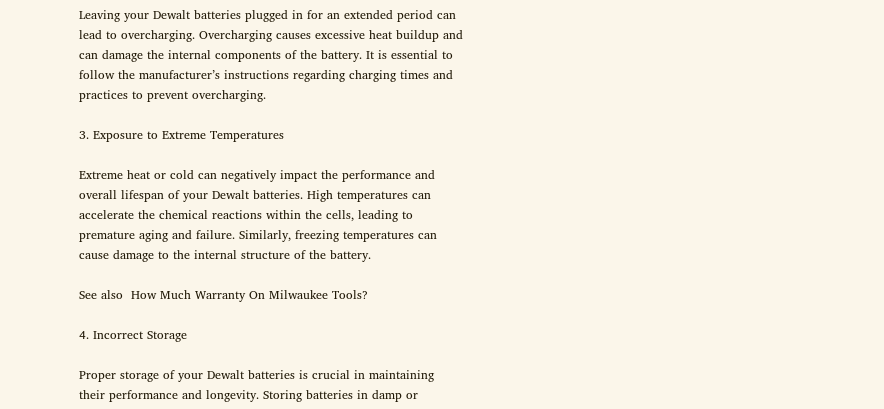Leaving your Dewalt batteries plugged in for an extended period can lead to overcharging. Overcharging causes excessive heat buildup and can damage the internal components of the battery. It is essential to follow the manufacturer’s instructions regarding charging times and practices to prevent overcharging.

3. Exposure to Extreme Temperatures

Extreme heat or cold can negatively impact the performance and overall lifespan of your Dewalt batteries. High temperatures can accelerate the chemical reactions within the cells, leading to premature aging and failure. Similarly, freezing temperatures can cause damage to the internal structure of the battery.

See also  How Much Warranty On Milwaukee Tools?

4. Incorrect Storage

Proper storage of your Dewalt batteries is crucial in maintaining their performance and longevity. Storing batteries in damp or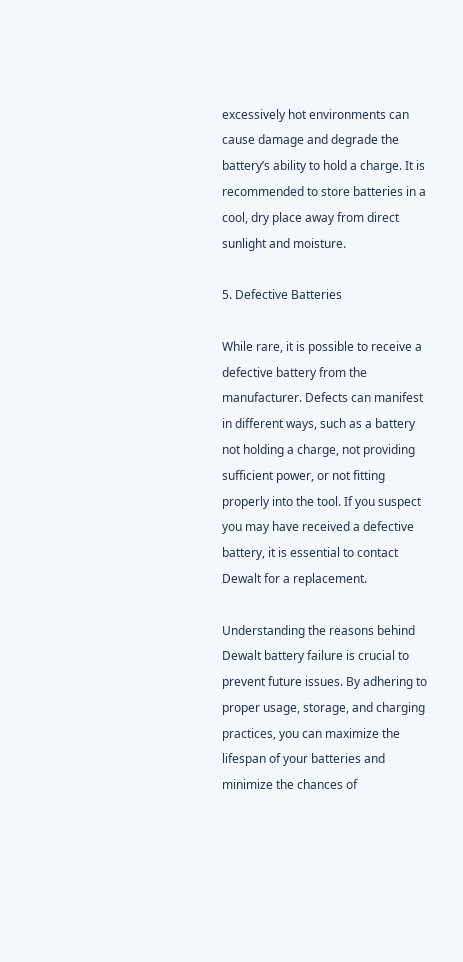excessively hot environments can cause damage and degrade the battery’s ability to hold a charge. It is recommended to store batteries in a cool, dry place away from direct sunlight and moisture.

5. Defective Batteries

While rare, it is possible to receive a defective battery from the manufacturer. Defects can manifest in different ways, such as a battery not holding a charge, not providing sufficient power, or not fitting properly into the tool. If you suspect you may have received a defective battery, it is essential to contact Dewalt for a replacement.

Understanding the reasons behind Dewalt battery failure is crucial to prevent future issues. By adhering to proper usage, storage, and charging practices, you can maximize the lifespan of your batteries and minimize the chances of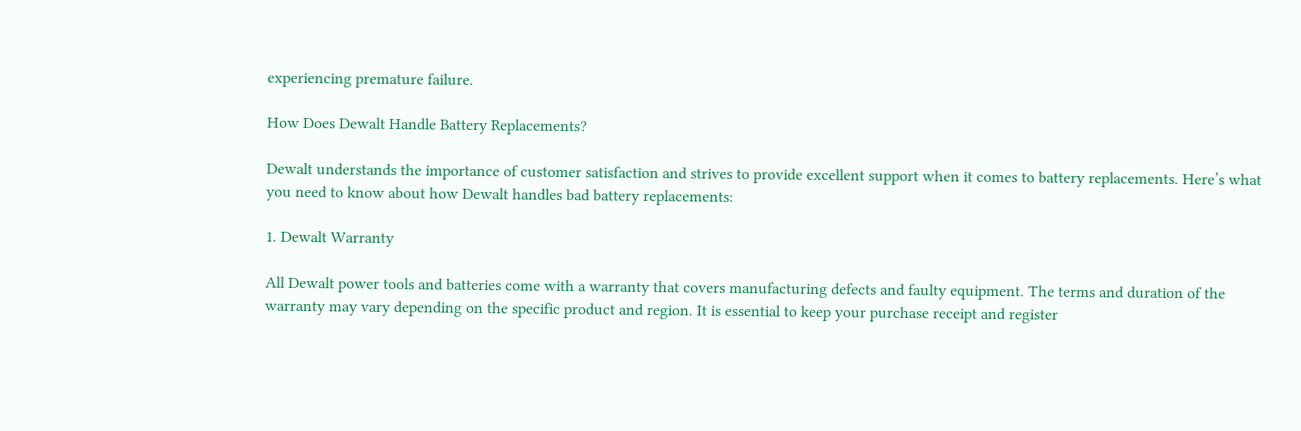experiencing premature failure.

How Does Dewalt Handle Battery Replacements?

Dewalt understands the importance of customer satisfaction and strives to provide excellent support when it comes to battery replacements. Here’s what you need to know about how Dewalt handles bad battery replacements:

1. Dewalt Warranty

All Dewalt power tools and batteries come with a warranty that covers manufacturing defects and faulty equipment. The terms and duration of the warranty may vary depending on the specific product and region. It is essential to keep your purchase receipt and register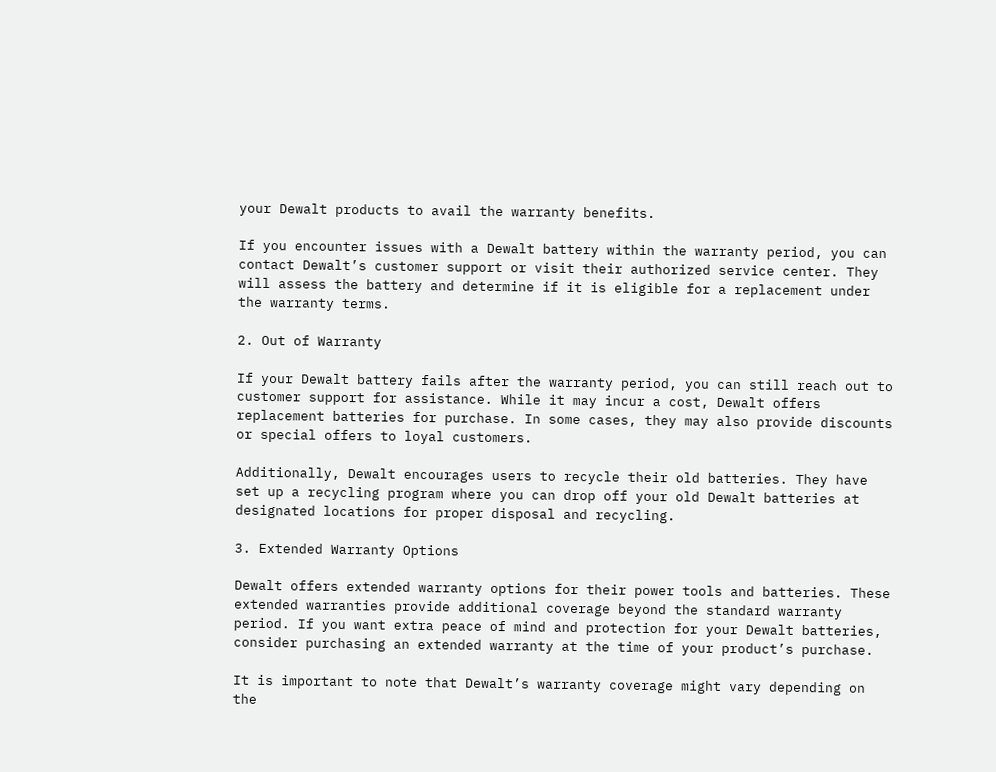your Dewalt products to avail the warranty benefits.

If you encounter issues with a Dewalt battery within the warranty period, you can contact Dewalt’s customer support or visit their authorized service center. They will assess the battery and determine if it is eligible for a replacement under the warranty terms.

2. Out of Warranty

If your Dewalt battery fails after the warranty period, you can still reach out to customer support for assistance. While it may incur a cost, Dewalt offers replacement batteries for purchase. In some cases, they may also provide discounts or special offers to loyal customers.

Additionally, Dewalt encourages users to recycle their old batteries. They have set up a recycling program where you can drop off your old Dewalt batteries at designated locations for proper disposal and recycling.

3. Extended Warranty Options

Dewalt offers extended warranty options for their power tools and batteries. These extended warranties provide additional coverage beyond the standard warranty period. If you want extra peace of mind and protection for your Dewalt batteries, consider purchasing an extended warranty at the time of your product’s purchase.

It is important to note that Dewalt’s warranty coverage might vary depending on the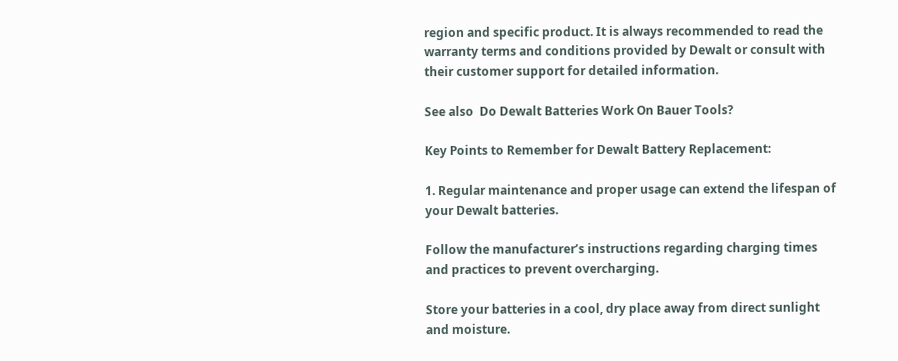region and specific product. It is always recommended to read the warranty terms and conditions provided by Dewalt or consult with their customer support for detailed information.

See also  Do Dewalt Batteries Work On Bauer Tools?

Key Points to Remember for Dewalt Battery Replacement:

1. Regular maintenance and proper usage can extend the lifespan of your Dewalt batteries.

Follow the manufacturer’s instructions regarding charging times and practices to prevent overcharging.

Store your batteries in a cool, dry place away from direct sunlight and moisture.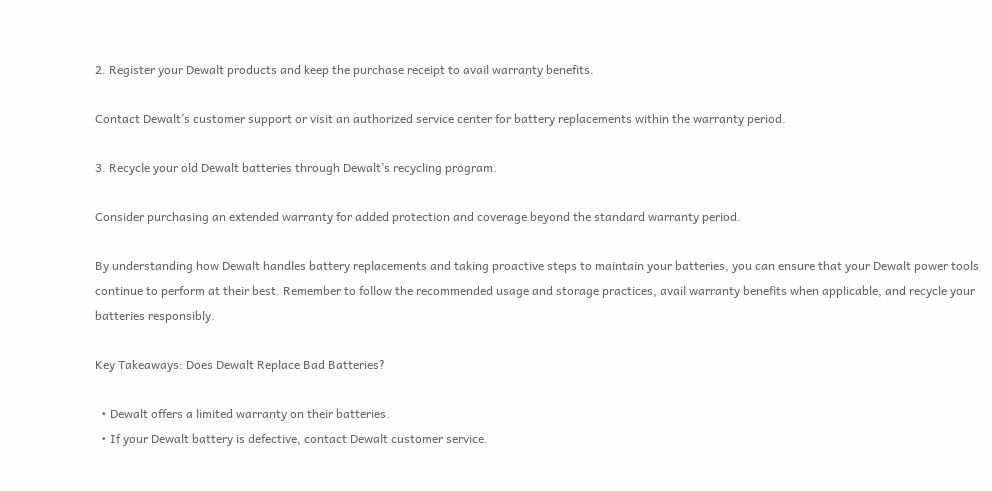2. Register your Dewalt products and keep the purchase receipt to avail warranty benefits.

Contact Dewalt’s customer support or visit an authorized service center for battery replacements within the warranty period.

3. Recycle your old Dewalt batteries through Dewalt’s recycling program.

Consider purchasing an extended warranty for added protection and coverage beyond the standard warranty period.

By understanding how Dewalt handles battery replacements and taking proactive steps to maintain your batteries, you can ensure that your Dewalt power tools continue to perform at their best. Remember to follow the recommended usage and storage practices, avail warranty benefits when applicable, and recycle your batteries responsibly.

Key Takeaways: Does Dewalt Replace Bad Batteries?

  • Dewalt offers a limited warranty on their batteries.
  • If your Dewalt battery is defective, contact Dewalt customer service.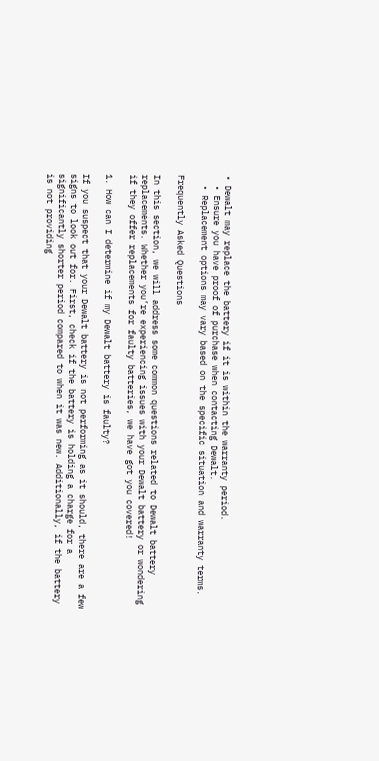• Dewalt may replace the battery if it is within the warranty period.
  • Ensure you have proof of purchase when contacting Dewalt.
  • Replacement options may vary based on the specific situation and warranty terms.

Frequently Asked Questions

In this section, we will address some common questions related to Dewalt battery replacements. Whether you’re experiencing issues with your Dewalt battery or wondering if they offer replacements for faulty batteries, we have got you covered!

1. How can I determine if my Dewalt battery is faulty?

If you suspect that your Dewalt battery is not performing as it should, there are a few signs to look out for. First, check if the battery is holding a charge for a significantly shorter period compared to when it was new. Additionally, if the battery is not providing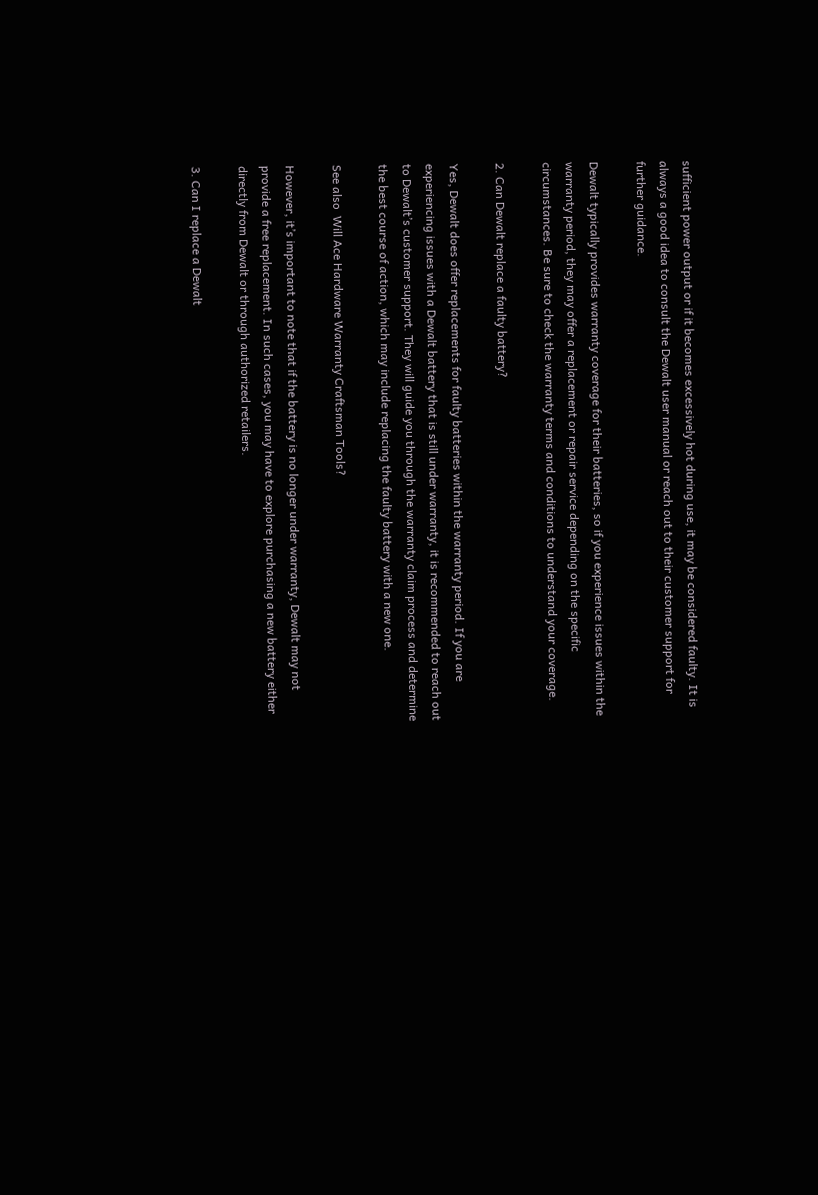sufficient power output or if it becomes excessively hot during use, it may be considered faulty. It is always a good idea to consult the Dewalt user manual or reach out to their customer support for further guidance.

Dewalt typically provides warranty coverage for their batteries, so if you experience issues within the warranty period, they may offer a replacement or repair service depending on the specific circumstances. Be sure to check the warranty terms and conditions to understand your coverage.

2. Can Dewalt replace a faulty battery?

Yes, Dewalt does offer replacements for faulty batteries within the warranty period. If you are experiencing issues with a Dewalt battery that is still under warranty, it is recommended to reach out to Dewalt’s customer support. They will guide you through the warranty claim process and determine the best course of action, which may include replacing the faulty battery with a new one.

See also  Will Ace Hardware Warranty Craftsman Tools?

However, it’s important to note that if the battery is no longer under warranty, Dewalt may not provide a free replacement. In such cases, you may have to explore purchasing a new battery either directly from Dewalt or through authorized retailers.

3. Can I replace a Dewalt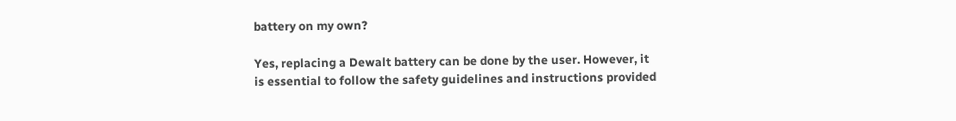battery on my own?

Yes, replacing a Dewalt battery can be done by the user. However, it is essential to follow the safety guidelines and instructions provided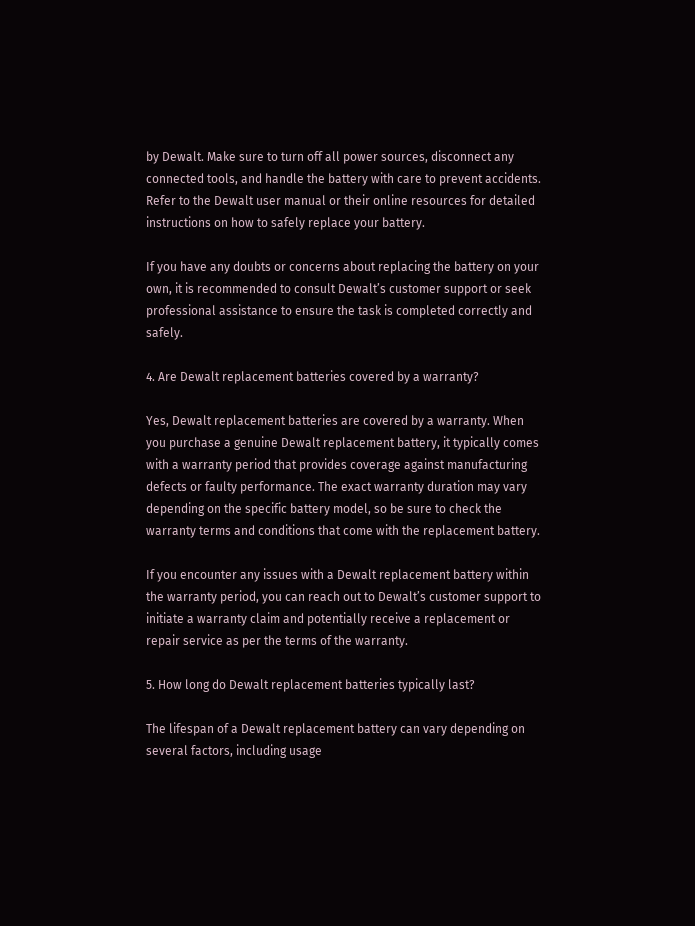by Dewalt. Make sure to turn off all power sources, disconnect any connected tools, and handle the battery with care to prevent accidents. Refer to the Dewalt user manual or their online resources for detailed instructions on how to safely replace your battery.

If you have any doubts or concerns about replacing the battery on your own, it is recommended to consult Dewalt’s customer support or seek professional assistance to ensure the task is completed correctly and safely.

4. Are Dewalt replacement batteries covered by a warranty?

Yes, Dewalt replacement batteries are covered by a warranty. When you purchase a genuine Dewalt replacement battery, it typically comes with a warranty period that provides coverage against manufacturing defects or faulty performance. The exact warranty duration may vary depending on the specific battery model, so be sure to check the warranty terms and conditions that come with the replacement battery.

If you encounter any issues with a Dewalt replacement battery within the warranty period, you can reach out to Dewalt’s customer support to initiate a warranty claim and potentially receive a replacement or repair service as per the terms of the warranty.

5. How long do Dewalt replacement batteries typically last?

The lifespan of a Dewalt replacement battery can vary depending on several factors, including usage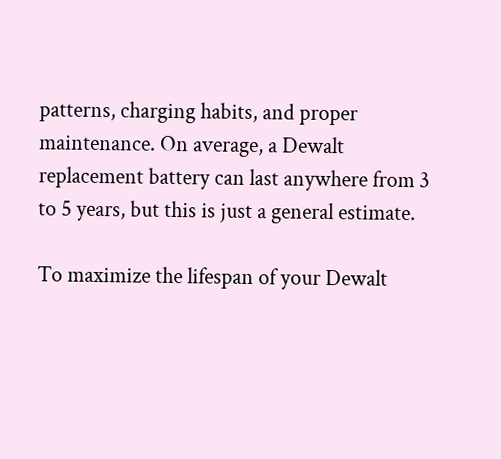patterns, charging habits, and proper maintenance. On average, a Dewalt replacement battery can last anywhere from 3 to 5 years, but this is just a general estimate.

To maximize the lifespan of your Dewalt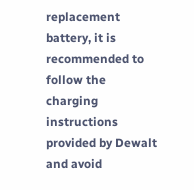replacement battery, it is recommended to follow the charging instructions provided by Dewalt and avoid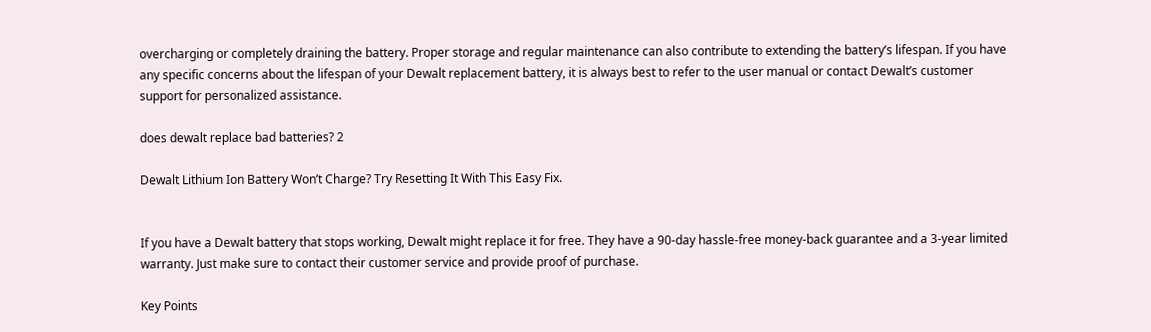overcharging or completely draining the battery. Proper storage and regular maintenance can also contribute to extending the battery’s lifespan. If you have any specific concerns about the lifespan of your Dewalt replacement battery, it is always best to refer to the user manual or contact Dewalt’s customer support for personalized assistance.

does dewalt replace bad batteries? 2

Dewalt Lithium Ion Battery Won’t Charge? Try Resetting It With This Easy Fix.


If you have a Dewalt battery that stops working, Dewalt might replace it for free. They have a 90-day hassle-free money-back guarantee and a 3-year limited warranty. Just make sure to contact their customer service and provide proof of purchase.

Key Points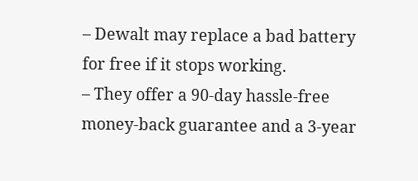– Dewalt may replace a bad battery for free if it stops working.
– They offer a 90-day hassle-free money-back guarantee and a 3-year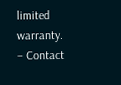limited warranty.
– Contact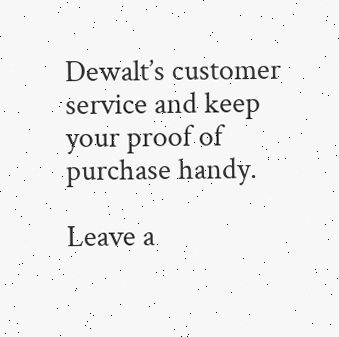Dewalt’s customer service and keep your proof of purchase handy.

Leave a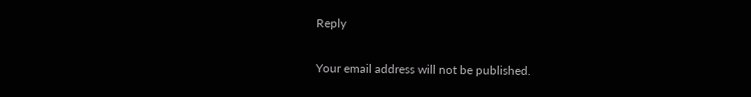Reply

Your email address will not be published.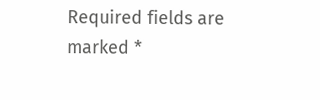Required fields are marked *